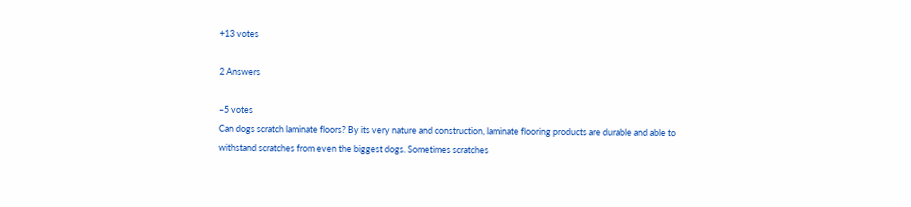+13 votes

2 Answers

–5 votes
Can dogs scratch laminate floors? By its very nature and construction, laminate flooring products are durable and able to withstand scratches from even the biggest dogs. Sometimes scratches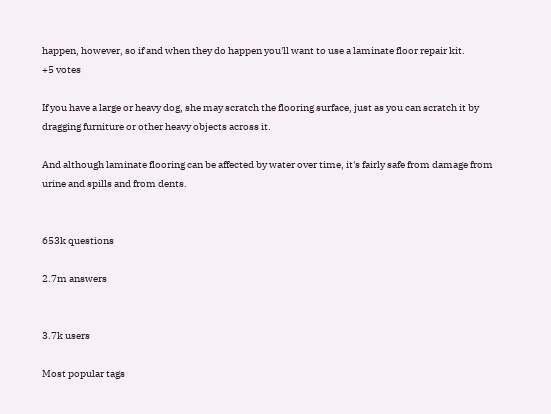happen, however, so if and when they do happen you'll want to use a laminate floor repair kit.
+5 votes

If you have a large or heavy dog, she may scratch the flooring surface, just as you can scratch it by dragging furniture or other heavy objects across it.

And although laminate flooring can be affected by water over time, it's fairly safe from damage from urine and spills and from dents.


653k questions

2.7m answers


3.7k users

Most popular tags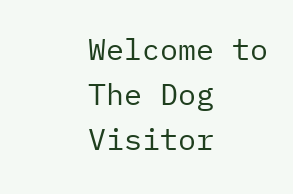Welcome to The Dog Visitor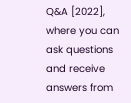Q&A [2022], where you can ask questions and receive answers from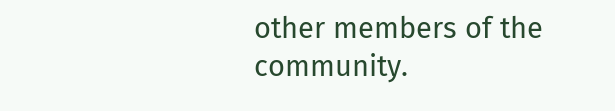other members of the community.